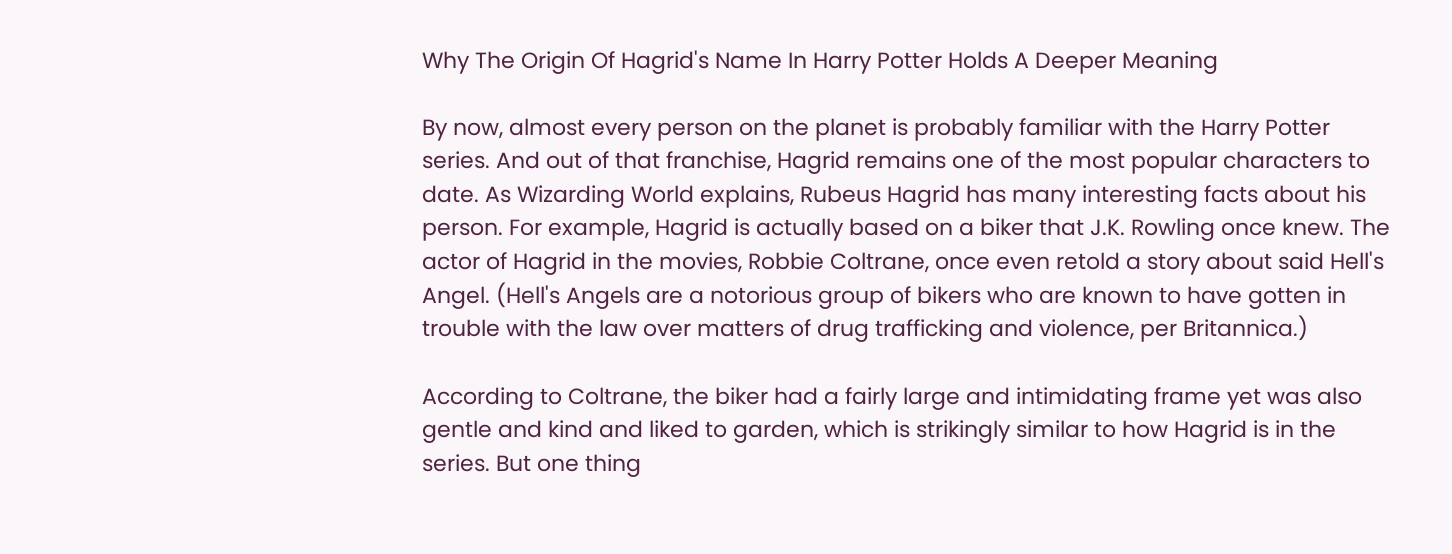Why The Origin Of Hagrid's Name In Harry Potter Holds A Deeper Meaning

By now, almost every person on the planet is probably familiar with the Harry Potter series. And out of that franchise, Hagrid remains one of the most popular characters to date. As Wizarding World explains, Rubeus Hagrid has many interesting facts about his person. For example, Hagrid is actually based on a biker that J.K. Rowling once knew. The actor of Hagrid in the movies, Robbie Coltrane, once even retold a story about said Hell's Angel. (Hell's Angels are a notorious group of bikers who are known to have gotten in trouble with the law over matters of drug trafficking and violence, per Britannica.)

According to Coltrane, the biker had a fairly large and intimidating frame yet was also gentle and kind and liked to garden, which is strikingly similar to how Hagrid is in the series. But one thing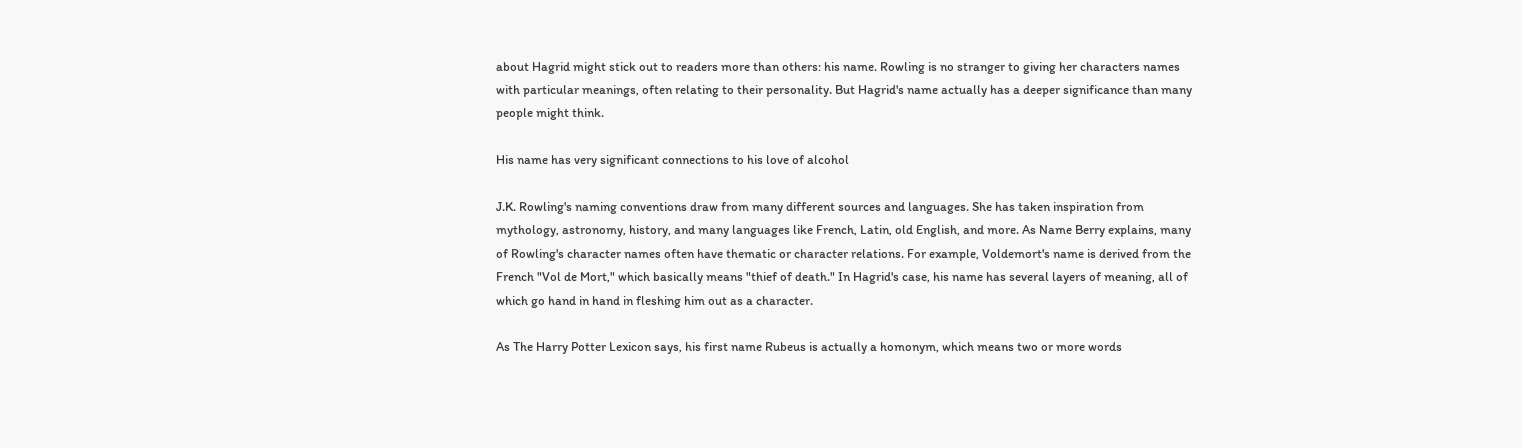about Hagrid might stick out to readers more than others: his name. Rowling is no stranger to giving her characters names with particular meanings, often relating to their personality. But Hagrid's name actually has a deeper significance than many people might think.

His name has very significant connections to his love of alcohol

J.K. Rowling's naming conventions draw from many different sources and languages. She has taken inspiration from mythology, astronomy, history, and many languages like French, Latin, old English, and more. As Name Berry explains, many of Rowling's character names often have thematic or character relations. For example, Voldemort's name is derived from the French "Vol de Mort," which basically means "thief of death." In Hagrid's case, his name has several layers of meaning, all of which go hand in hand in fleshing him out as a character.

As The Harry Potter Lexicon says, his first name Rubeus is actually a homonym, which means two or more words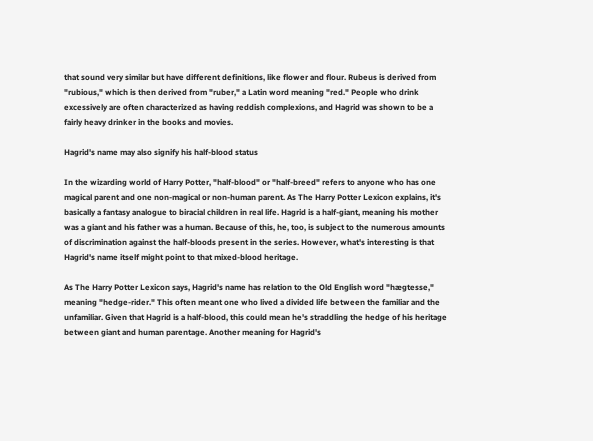that sound very similar but have different definitions, like flower and flour. Rubeus is derived from "rubious," which is then derived from "ruber," a Latin word meaning "red." People who drink excessively are often characterized as having reddish complexions, and Hagrid was shown to be a fairly heavy drinker in the books and movies.

Hagrid's name may also signify his half-blood status

In the wizarding world of Harry Potter, "half-blood" or "half-breed" refers to anyone who has one magical parent and one non-magical or non-human parent. As The Harry Potter Lexicon explains, it's basically a fantasy analogue to biracial children in real life. Hagrid is a half-giant, meaning his mother was a giant and his father was a human. Because of this, he, too, is subject to the numerous amounts of discrimination against the half-bloods present in the series. However, what's interesting is that Hagrid's name itself might point to that mixed-blood heritage.

As The Harry Potter Lexicon says, Hagrid's name has relation to the Old English word "hægtesse," meaning "hedge-rider." This often meant one who lived a divided life between the familiar and the unfamiliar. Given that Hagrid is a half-blood, this could mean he's straddling the hedge of his heritage between giant and human parentage. Another meaning for Hagrid's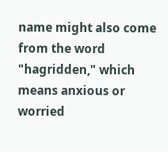name might also come from the word "hagridden," which means anxious or worried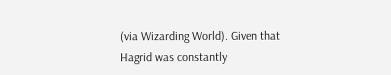(via Wizarding World). Given that Hagrid was constantly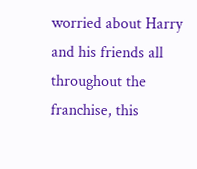worried about Harry and his friends all throughout the franchise, this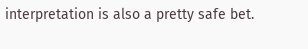interpretation is also a pretty safe bet.